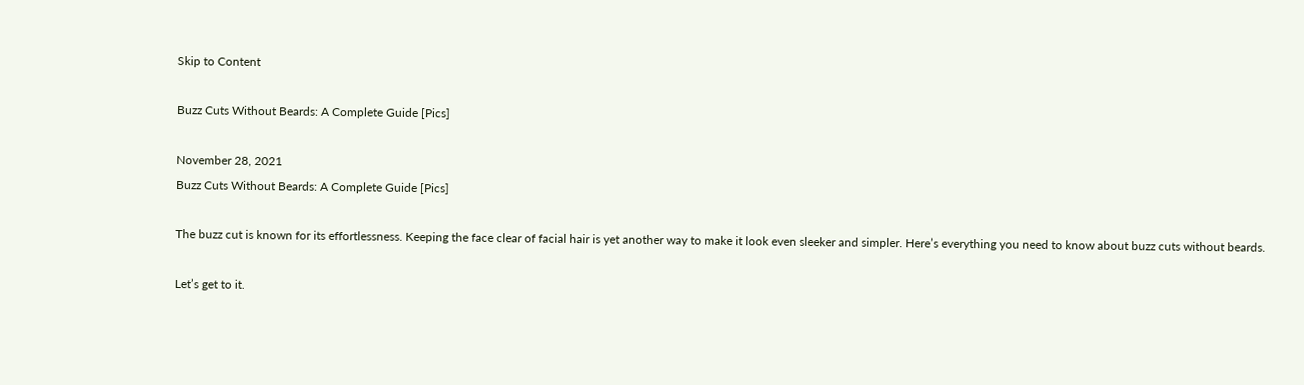Skip to Content

Buzz Cuts Without Beards: A Complete Guide [Pics]

November 28, 2021
Buzz Cuts Without Beards: A Complete Guide [Pics]

The buzz cut is known for its effortlessness. Keeping the face clear of facial hair is yet another way to make it look even sleeker and simpler. Here’s everything you need to know about buzz cuts without beards.

Let’s get to it.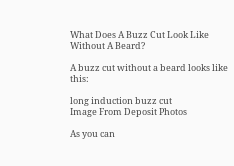What Does A Buzz Cut Look Like Without A Beard?

A buzz cut without a beard looks like this:

long induction buzz cut
Image From Deposit Photos

As you can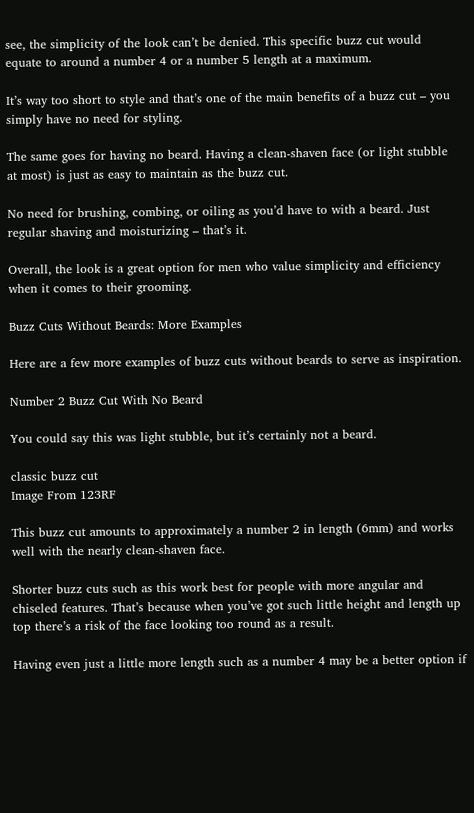see, the simplicity of the look can’t be denied. This specific buzz cut would equate to around a number 4 or a number 5 length at a maximum.

It’s way too short to style and that’s one of the main benefits of a buzz cut – you simply have no need for styling.

The same goes for having no beard. Having a clean-shaven face (or light stubble at most) is just as easy to maintain as the buzz cut.

No need for brushing, combing, or oiling as you’d have to with a beard. Just regular shaving and moisturizing – that’s it.

Overall, the look is a great option for men who value simplicity and efficiency when it comes to their grooming.

Buzz Cuts Without Beards: More Examples

Here are a few more examples of buzz cuts without beards to serve as inspiration.

Number 2 Buzz Cut With No Beard

You could say this was light stubble, but it’s certainly not a beard.

classic buzz cut
Image From 123RF

This buzz cut amounts to approximately a number 2 in length (6mm) and works well with the nearly clean-shaven face.

Shorter buzz cuts such as this work best for people with more angular and chiseled features. That’s because when you’ve got such little height and length up top there’s a risk of the face looking too round as a result.

Having even just a little more length such as a number 4 may be a better option if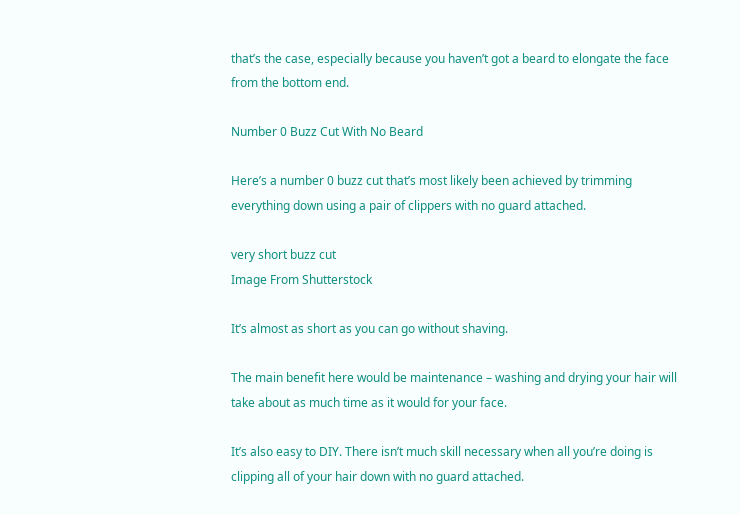that’s the case, especially because you haven’t got a beard to elongate the face from the bottom end.

Number 0 Buzz Cut With No Beard

Here’s a number 0 buzz cut that’s most likely been achieved by trimming everything down using a pair of clippers with no guard attached.

very short buzz cut
Image From Shutterstock

It’s almost as short as you can go without shaving.

The main benefit here would be maintenance – washing and drying your hair will take about as much time as it would for your face.

It’s also easy to DIY. There isn’t much skill necessary when all you’re doing is clipping all of your hair down with no guard attached.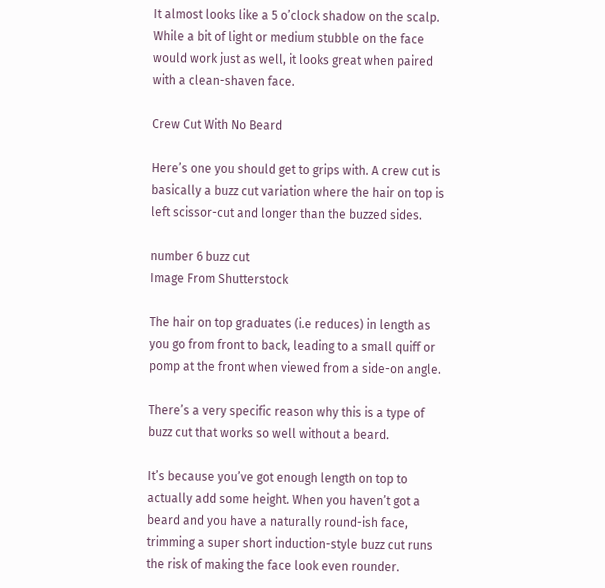It almost looks like a 5 o’clock shadow on the scalp. While a bit of light or medium stubble on the face would work just as well, it looks great when paired with a clean-shaven face.

Crew Cut With No Beard

Here’s one you should get to grips with. A crew cut is basically a buzz cut variation where the hair on top is left scissor-cut and longer than the buzzed sides.

number 6 buzz cut
Image From Shutterstock

The hair on top graduates (i.e reduces) in length as you go from front to back, leading to a small quiff or pomp at the front when viewed from a side-on angle.

There’s a very specific reason why this is a type of buzz cut that works so well without a beard.

It’s because you’ve got enough length on top to actually add some height. When you haven’t got a beard and you have a naturally round-ish face, trimming a super short induction-style buzz cut runs the risk of making the face look even rounder.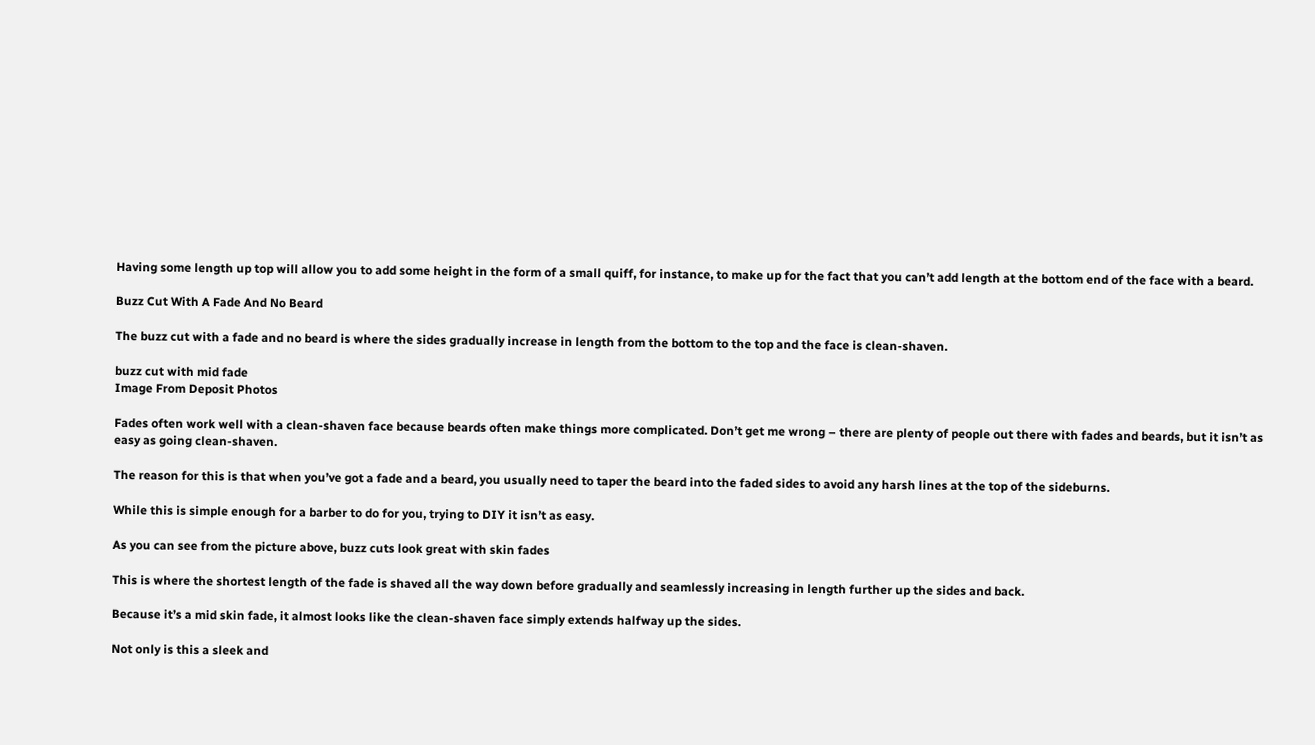Having some length up top will allow you to add some height in the form of a small quiff, for instance, to make up for the fact that you can’t add length at the bottom end of the face with a beard.

Buzz Cut With A Fade And No Beard

The buzz cut with a fade and no beard is where the sides gradually increase in length from the bottom to the top and the face is clean-shaven.

buzz cut with mid fade
Image From Deposit Photos

Fades often work well with a clean-shaven face because beards often make things more complicated. Don’t get me wrong – there are plenty of people out there with fades and beards, but it isn’t as easy as going clean-shaven.

The reason for this is that when you’ve got a fade and a beard, you usually need to taper the beard into the faded sides to avoid any harsh lines at the top of the sideburns.

While this is simple enough for a barber to do for you, trying to DIY it isn’t as easy.

As you can see from the picture above, buzz cuts look great with skin fades

This is where the shortest length of the fade is shaved all the way down before gradually and seamlessly increasing in length further up the sides and back.

Because it’s a mid skin fade, it almost looks like the clean-shaven face simply extends halfway up the sides.

Not only is this a sleek and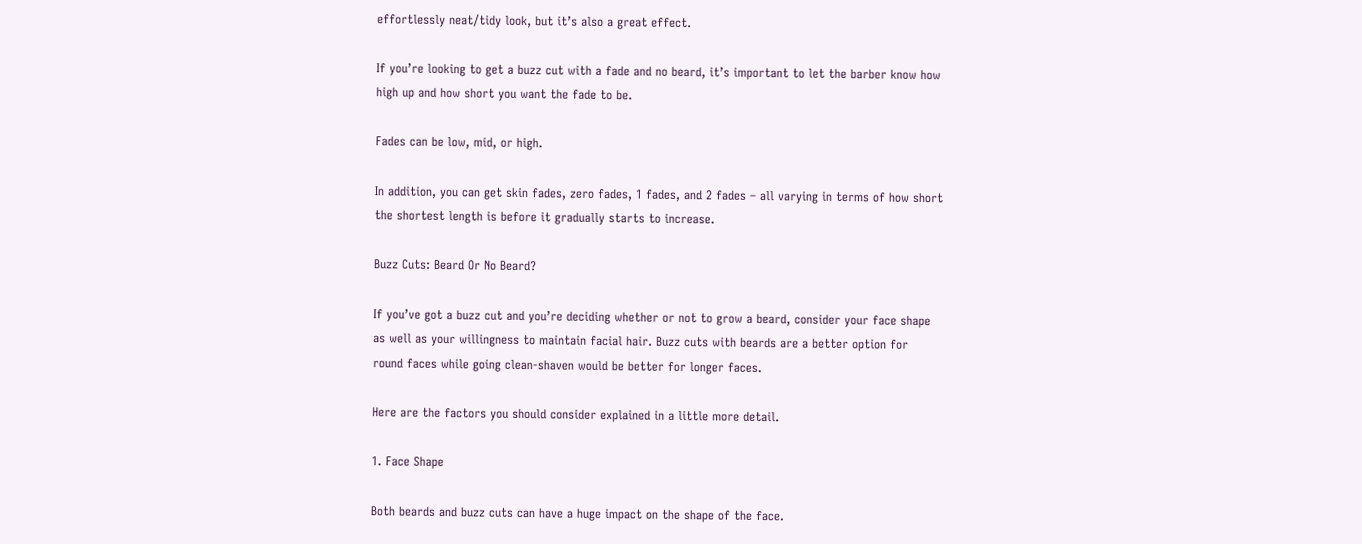effortlessly neat/tidy look, but it’s also a great effect.

If you’re looking to get a buzz cut with a fade and no beard, it’s important to let the barber know how high up and how short you want the fade to be.

Fades can be low, mid, or high.

In addition, you can get skin fades, zero fades, 1 fades, and 2 fades – all varying in terms of how short the shortest length is before it gradually starts to increase.

Buzz Cuts: Beard Or No Beard?

If you’ve got a buzz cut and you’re deciding whether or not to grow a beard, consider your face shape as well as your willingness to maintain facial hair. Buzz cuts with beards are a better option for round faces while going clean-shaven would be better for longer faces.

Here are the factors you should consider explained in a little more detail.

1. Face Shape

Both beards and buzz cuts can have a huge impact on the shape of the face.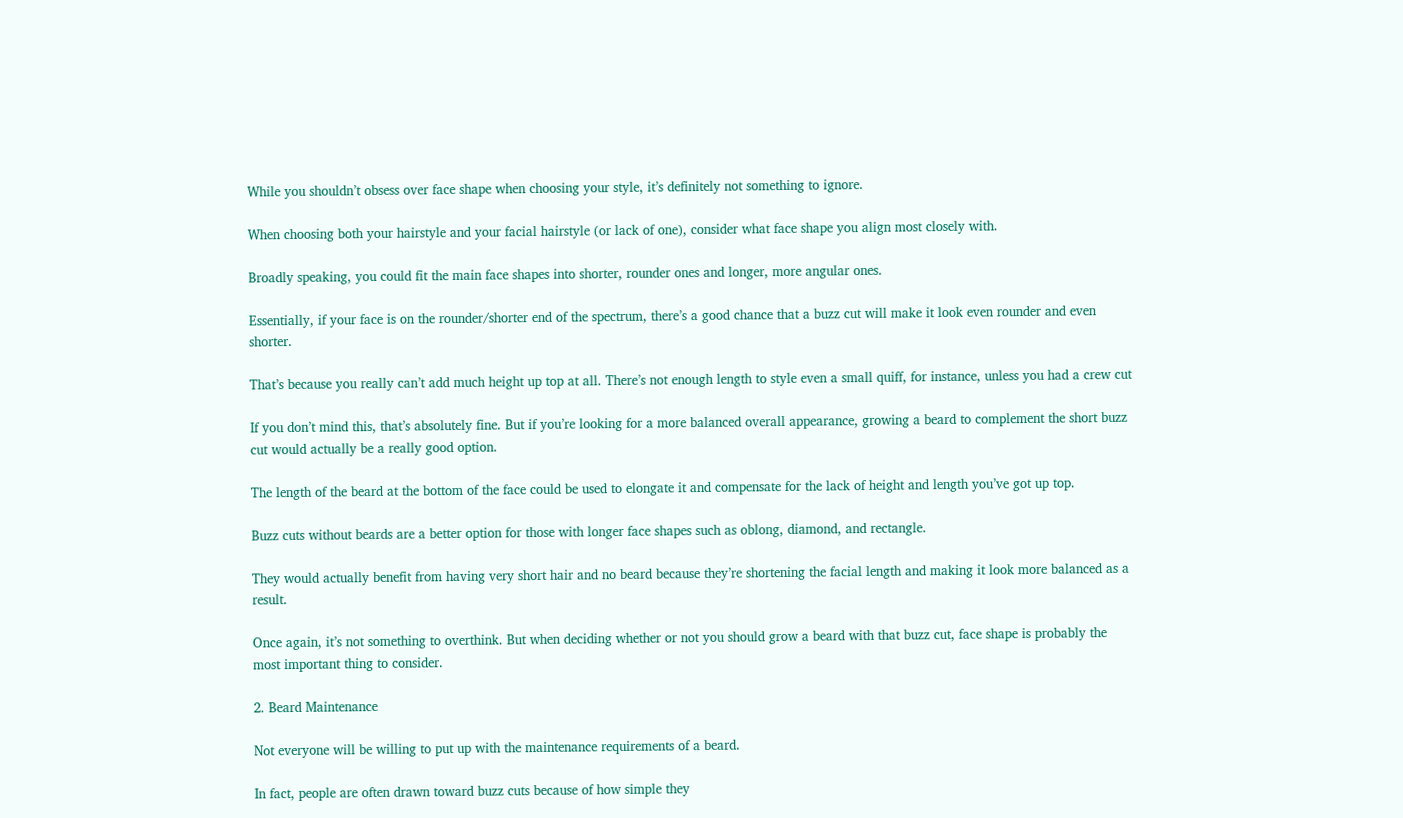While you shouldn’t obsess over face shape when choosing your style, it’s definitely not something to ignore.

When choosing both your hairstyle and your facial hairstyle (or lack of one), consider what face shape you align most closely with.

Broadly speaking, you could fit the main face shapes into shorter, rounder ones and longer, more angular ones.

Essentially, if your face is on the rounder/shorter end of the spectrum, there’s a good chance that a buzz cut will make it look even rounder and even shorter.

That’s because you really can’t add much height up top at all. There’s not enough length to style even a small quiff, for instance, unless you had a crew cut

If you don’t mind this, that’s absolutely fine. But if you’re looking for a more balanced overall appearance, growing a beard to complement the short buzz cut would actually be a really good option.

The length of the beard at the bottom of the face could be used to elongate it and compensate for the lack of height and length you’ve got up top.

Buzz cuts without beards are a better option for those with longer face shapes such as oblong, diamond, and rectangle.

They would actually benefit from having very short hair and no beard because they’re shortening the facial length and making it look more balanced as a result.

Once again, it’s not something to overthink. But when deciding whether or not you should grow a beard with that buzz cut, face shape is probably the most important thing to consider.

2. Beard Maintenance

Not everyone will be willing to put up with the maintenance requirements of a beard.

In fact, people are often drawn toward buzz cuts because of how simple they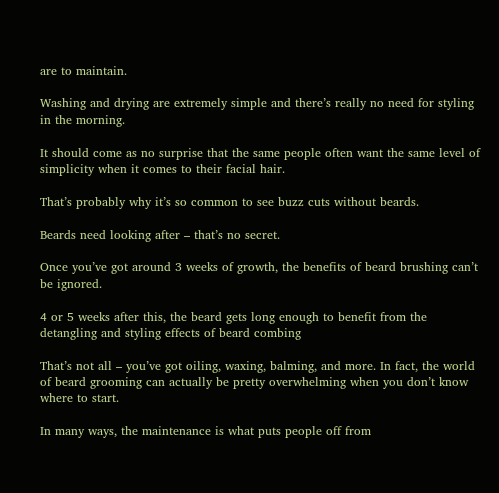are to maintain.

Washing and drying are extremely simple and there’s really no need for styling in the morning.

It should come as no surprise that the same people often want the same level of simplicity when it comes to their facial hair.

That’s probably why it’s so common to see buzz cuts without beards.

Beards need looking after – that’s no secret.

Once you’ve got around 3 weeks of growth, the benefits of beard brushing can’t be ignored.

4 or 5 weeks after this, the beard gets long enough to benefit from the detangling and styling effects of beard combing

That’s not all – you’ve got oiling, waxing, balming, and more. In fact, the world of beard grooming can actually be pretty overwhelming when you don’t know where to start.

In many ways, the maintenance is what puts people off from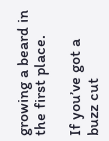growing a beard in the first place.

If you’ve got a buzz cut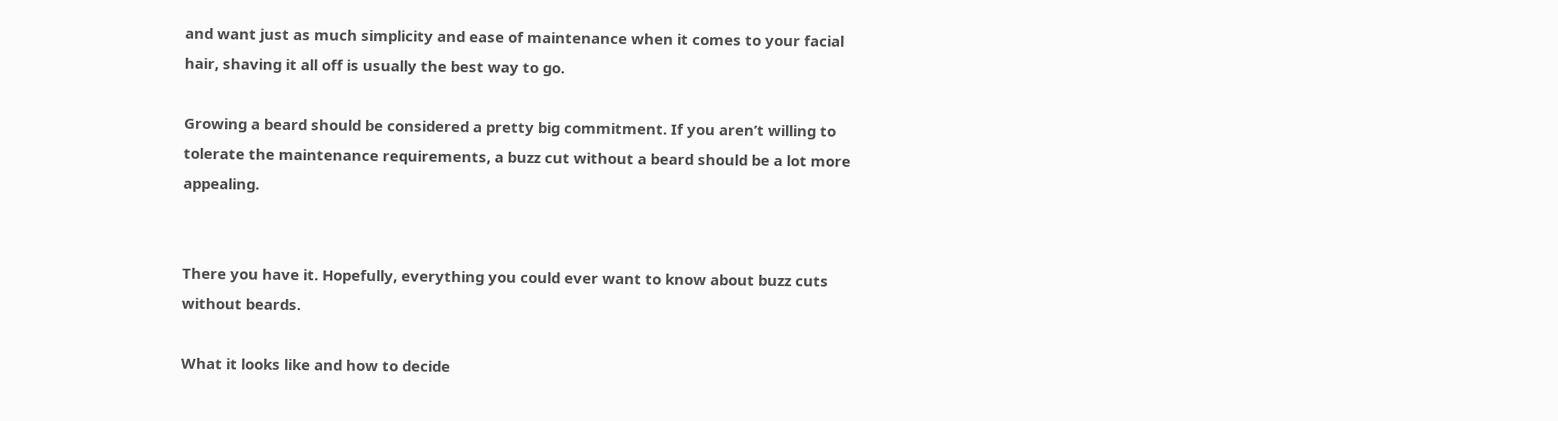and want just as much simplicity and ease of maintenance when it comes to your facial hair, shaving it all off is usually the best way to go.

Growing a beard should be considered a pretty big commitment. If you aren’t willing to tolerate the maintenance requirements, a buzz cut without a beard should be a lot more appealing.


There you have it. Hopefully, everything you could ever want to know about buzz cuts without beards.

What it looks like and how to decide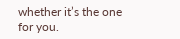whether it’s the one for you.